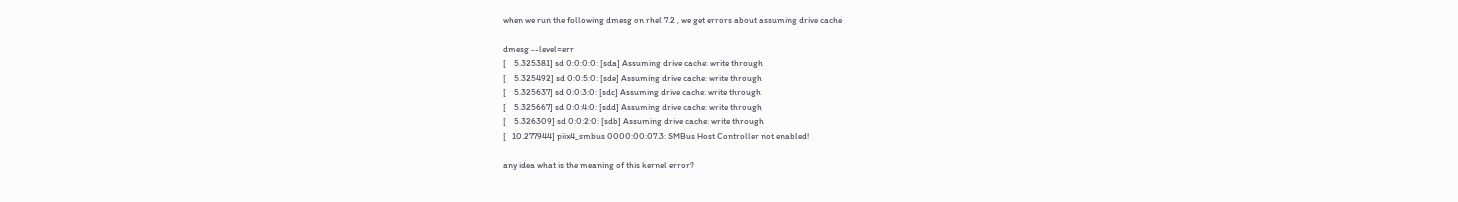when we run the following dmesg on rhel 7.2 , we get errors about assuming drive cache

dmesg --level=err
[    5.325381] sd 0:0:0:0: [sda] Assuming drive cache: write through
[    5.325492] sd 0:0:5:0: [sde] Assuming drive cache: write through
[    5.325637] sd 0:0:3:0: [sdc] Assuming drive cache: write through
[    5.325667] sd 0:0:4:0: [sdd] Assuming drive cache: write through
[    5.326309] sd 0:0:2:0: [sdb] Assuming drive cache: write through
[   10.277944] piix4_smbus 0000:00:07.3: SMBus Host Controller not enabled!

any idea what is the meaning of this kernel error?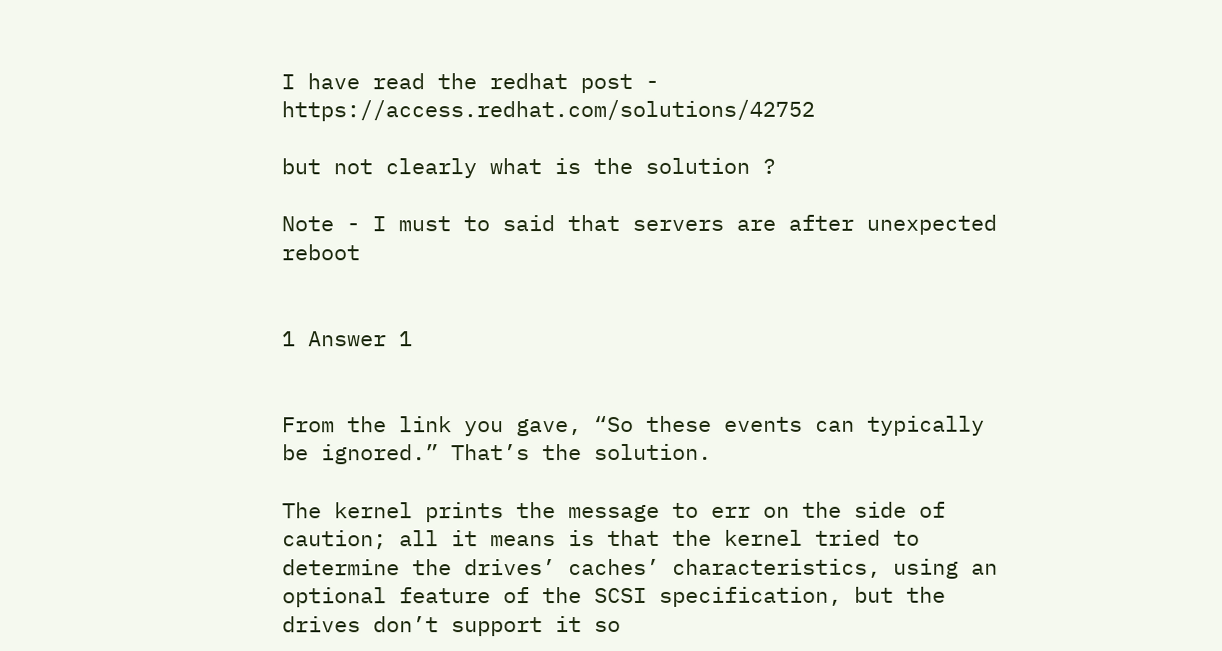I have read the redhat post - https://access.redhat.com/solutions/42752

but not clearly what is the solution ?

Note - I must to said that servers are after unexpected reboot


1 Answer 1


From the link you gave, “So these events can typically be ignored.” That’s the solution.

The kernel prints the message to err on the side of caution; all it means is that the kernel tried to determine the drives’ caches’ characteristics, using an optional feature of the SCSI specification, but the drives don’t support it so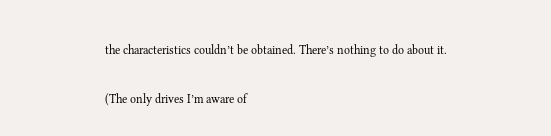the characteristics couldn’t be obtained. There’s nothing to do about it.

(The only drives I’m aware of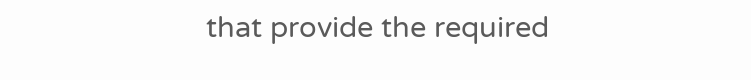that provide the required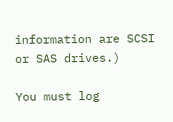information are SCSI or SAS drives.)

You must log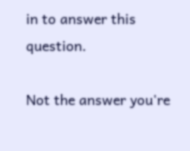in to answer this question.

Not the answer you're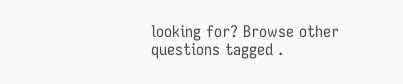looking for? Browse other questions tagged .